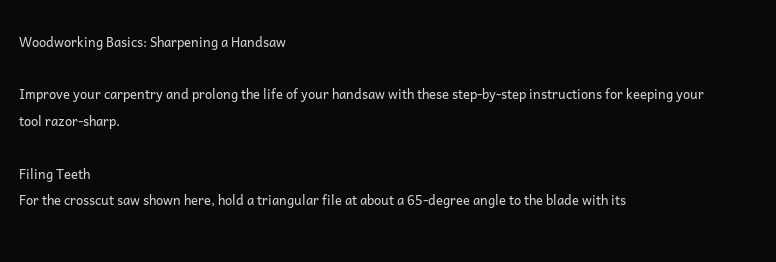Woodworking Basics: Sharpening a Handsaw

Improve your carpentry and prolong the life of your handsaw with these step-by-step instructions for keeping your tool razor-sharp.

Filing Teeth
For the crosscut saw shown here, hold a triangular file at about a 65-degree angle to the blade with its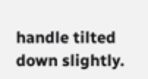handle tilted down slightly.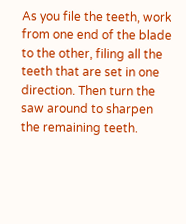As you file the teeth, work from one end of the blade to the other, filing all the teeth that are set in one direction. Then turn the saw around to sharpen the remaining teeth.